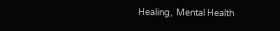Healing,  Mental Health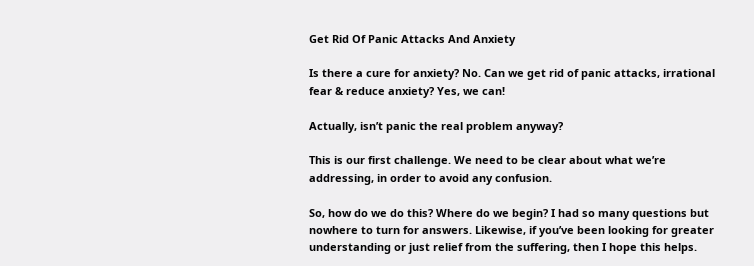Get Rid Of Panic Attacks And Anxiety

Is there a cure for anxiety? No. Can we get rid of panic attacks, irrational fear & reduce anxiety? Yes, we can!

Actually, isn’t panic the real problem anyway?

This is our first challenge. We need to be clear about what we’re addressing, in order to avoid any confusion.

So, how do we do this? Where do we begin? I had so many questions but nowhere to turn for answers. Likewise, if you’ve been looking for greater understanding or just relief from the suffering, then I hope this helps.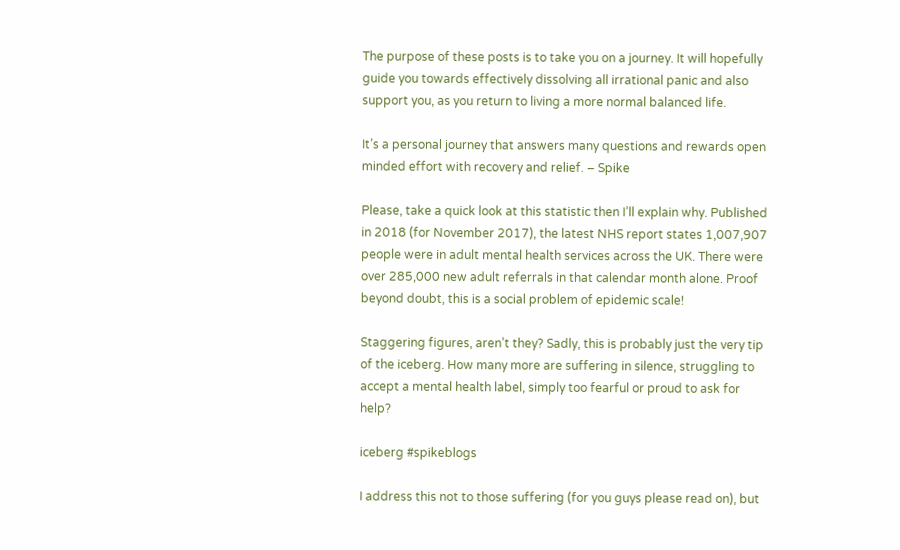The purpose of these posts is to take you on a journey. It will hopefully guide you towards effectively dissolving all irrational panic and also support you, as you return to living a more normal balanced life.

It’s a personal journey that answers many questions and rewards open minded effort with recovery and relief. – Spike

Please, take a quick look at this statistic then I’ll explain why. Published in 2018 (for November 2017), the latest NHS report states 1,007,907 people were in adult mental health services across the UK. There were over 285,000 new adult referrals in that calendar month alone. Proof beyond doubt, this is a social problem of epidemic scale!

Staggering figures, aren’t they? Sadly, this is probably just the very tip of the iceberg. How many more are suffering in silence, struggling to accept a mental health label, simply too fearful or proud to ask for help?

iceberg #spikeblogs

I address this not to those suffering (for you guys please read on), but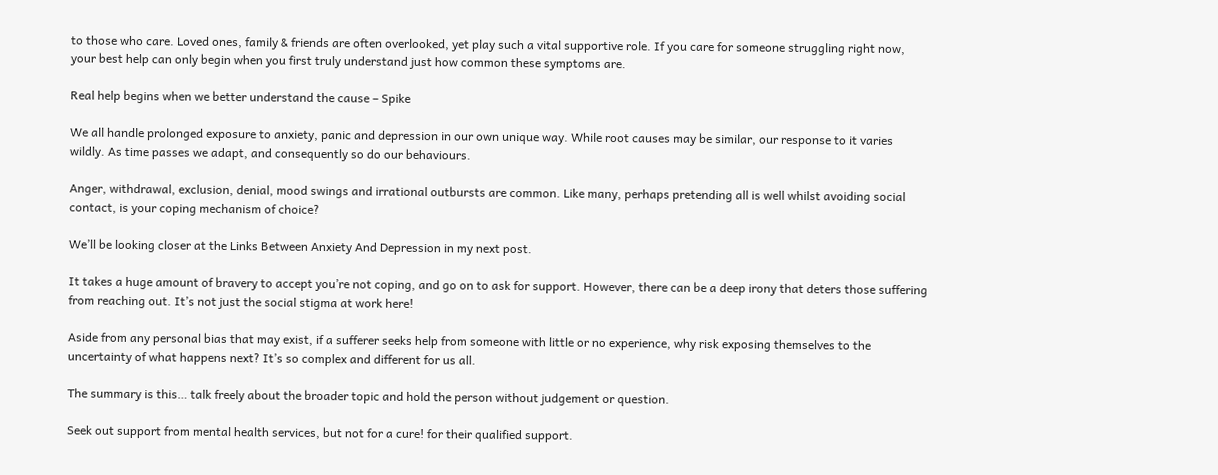to those who care. Loved ones, family & friends are often overlooked, yet play such a vital supportive role. If you care for someone struggling right now, your best help can only begin when you first truly understand just how common these symptoms are.

Real help begins when we better understand the cause – Spike

We all handle prolonged exposure to anxiety, panic and depression in our own unique way. While root causes may be similar, our response to it varies wildly. As time passes we adapt, and consequently so do our behaviours.

Anger, withdrawal, exclusion, denial, mood swings and irrational outbursts are common. Like many, perhaps pretending all is well whilst avoiding social contact, is your coping mechanism of choice?

We’ll be looking closer at the Links Between Anxiety And Depression in my next post.

It takes a huge amount of bravery to accept you’re not coping, and go on to ask for support. However, there can be a deep irony that deters those suffering from reaching out. It’s not just the social stigma at work here!

Aside from any personal bias that may exist, if a sufferer seeks help from someone with little or no experience, why risk exposing themselves to the uncertainty of what happens next? It’s so complex and different for us all.

The summary is this… talk freely about the broader topic and hold the person without judgement or question.

Seek out support from mental health services, but not for a cure! for their qualified support.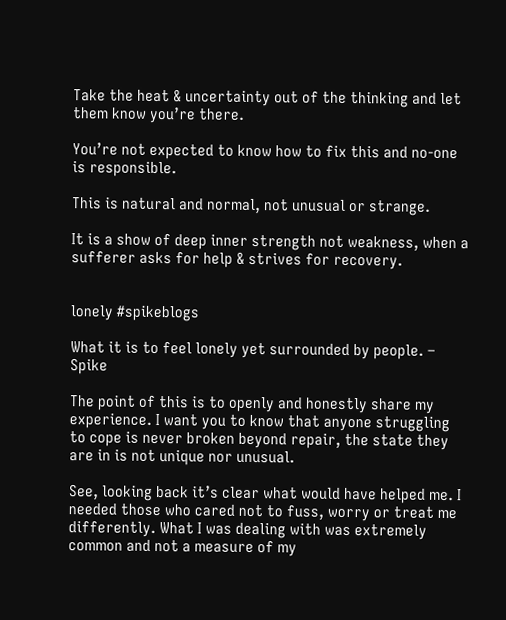Take the heat & uncertainty out of the thinking and let them know you’re there.

You’re not expected to know how to fix this and no-one is responsible.

This is natural and normal, not unusual or strange.

It is a show of deep inner strength not weakness, when a sufferer asks for help & strives for recovery.


lonely #spikeblogs

What it is to feel lonely yet surrounded by people. – Spike

The point of this is to openly and honestly share my experience. I want you to know that anyone struggling to cope is never broken beyond repair, the state they are in is not unique nor unusual.

See, looking back it’s clear what would have helped me. I needed those who cared not to fuss, worry or treat me differently. What I was dealing with was extremely common and not a measure of my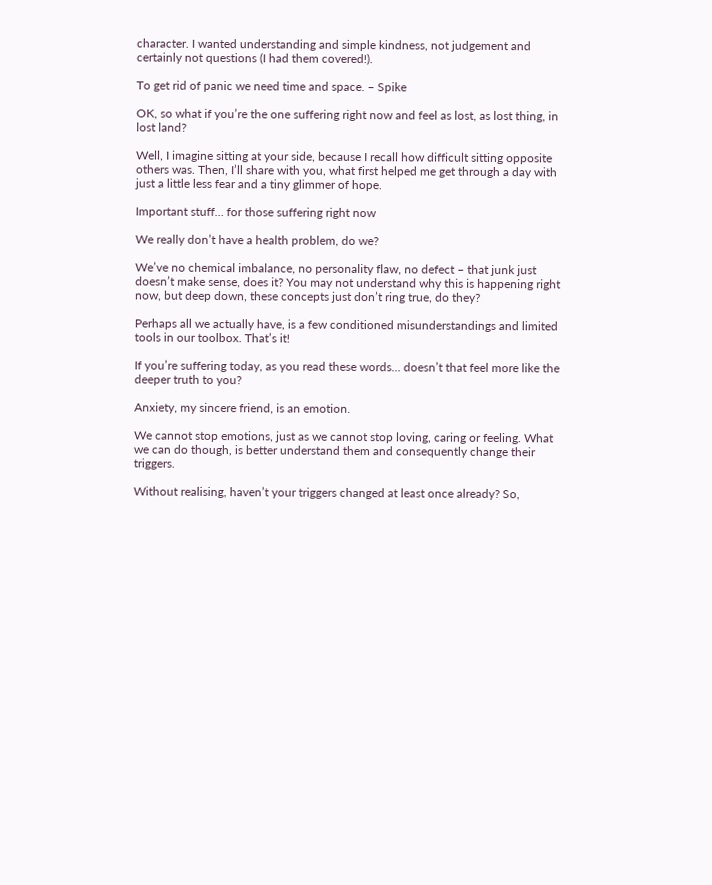character. I wanted understanding and simple kindness, not judgement and certainly not questions (I had them covered!).

To get rid of panic we need time and space. – Spike

OK, so what if you’re the one suffering right now and feel as lost, as lost thing, in lost land?

Well, I imagine sitting at your side, because I recall how difficult sitting opposite others was. Then, I’ll share with you, what first helped me get through a day with just a little less fear and a tiny glimmer of hope.

Important stuff… for those suffering right now

We really don’t have a health problem, do we?

We’ve no chemical imbalance, no personality flaw, no defect – that junk just doesn’t make sense, does it? You may not understand why this is happening right now, but deep down, these concepts just don’t ring true, do they?

Perhaps all we actually have, is a few conditioned misunderstandings and limited tools in our toolbox. That’s it!

If you’re suffering today, as you read these words… doesn’t that feel more like the deeper truth to you?

Anxiety, my sincere friend, is an emotion.

We cannot stop emotions, just as we cannot stop loving, caring or feeling. What we can do though, is better understand them and consequently change their triggers.

Without realising, haven’t your triggers changed at least once already? So,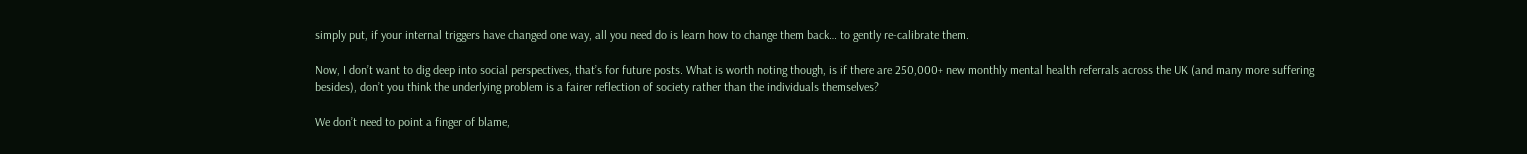simply put, if your internal triggers have changed one way, all you need do is learn how to change them back… to gently re-calibrate them.

Now, I don’t want to dig deep into social perspectives, that’s for future posts. What is worth noting though, is if there are 250,000+ new monthly mental health referrals across the UK (and many more suffering besides), don’t you think the underlying problem is a fairer reflection of society rather than the individuals themselves?

We don’t need to point a finger of blame,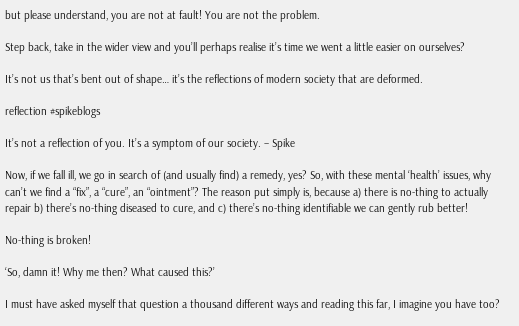but please understand, you are not at fault! You are not the problem.

Step back, take in the wider view and you’ll perhaps realise it’s time we went a little easier on ourselves?

It’s not us that’s bent out of shape… it’s the reflections of modern society that are deformed.

reflection #spikeblogs

It’s not a reflection of you. It’s a symptom of our society. – Spike

Now, if we fall ill, we go in search of (and usually find) a remedy, yes? So, with these mental ‘health’ issues, why can’t we find a “fix”, a “cure”, an “ointment”? The reason put simply is, because a) there is no-thing to actually repair b) there’s no-thing diseased to cure, and c) there’s no-thing identifiable we can gently rub better!

No-thing is broken!

‘So, damn it! Why me then? What caused this?’

I must have asked myself that question a thousand different ways and reading this far, I imagine you have too?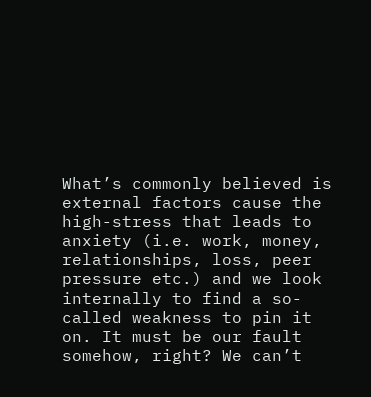What’s commonly believed is external factors cause the high-stress that leads to anxiety (i.e. work, money, relationships, loss, peer pressure etc.) and we look internally to find a so-called weakness to pin it on. It must be our fault somehow, right? We can’t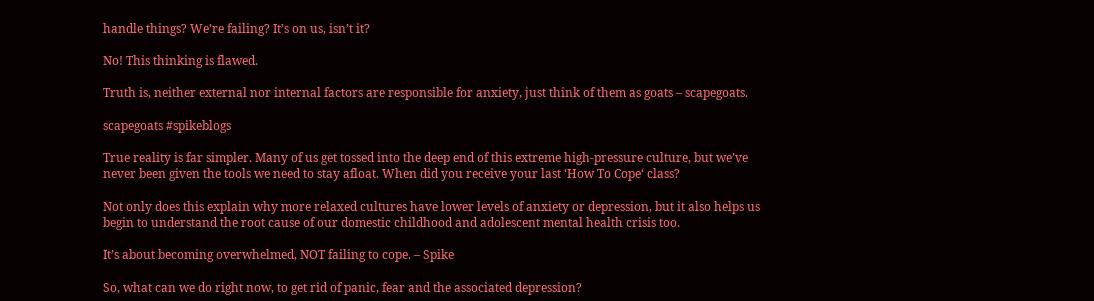handle things? We’re failing? It’s on us, isn’t it?

No! This thinking is flawed.

Truth is, neither external nor internal factors are responsible for anxiety, just think of them as goats – scapegoats.

scapegoats #spikeblogs

True reality is far simpler. Many of us get tossed into the deep end of this extreme high-pressure culture, but we’ve never been given the tools we need to stay afloat. When did you receive your last ‘How To Cope‘ class?

Not only does this explain why more relaxed cultures have lower levels of anxiety or depression, but it also helps us begin to understand the root cause of our domestic childhood and adolescent mental health crisis too.

It’s about becoming overwhelmed, NOT failing to cope. – Spike

So, what can we do right now, to get rid of panic, fear and the associated depression?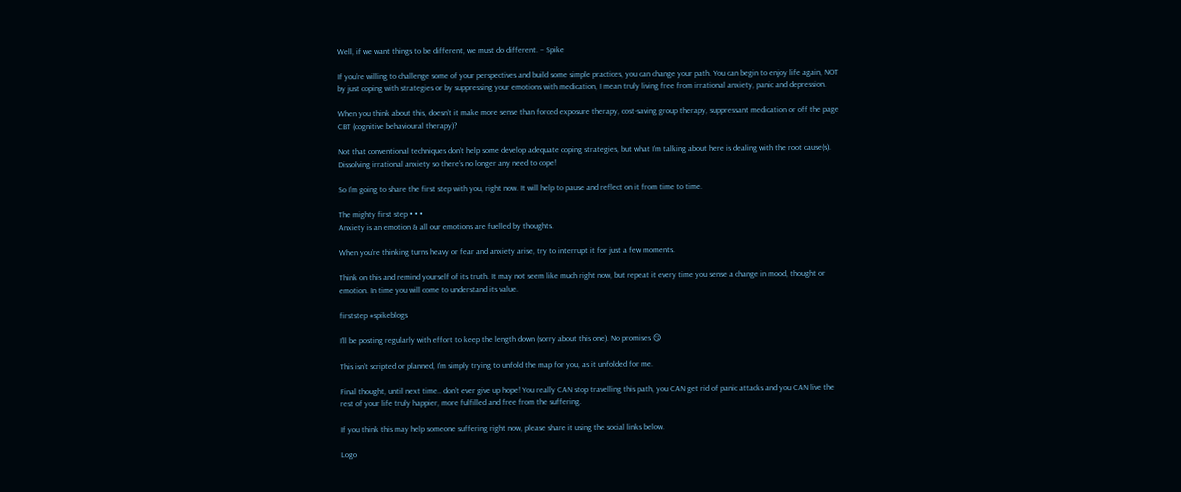Well, if we want things to be different, we must do different. – Spike

If you’re willing to challenge some of your perspectives and build some simple practices, you can change your path. You can begin to enjoy life again, NOT by just coping with strategies or by suppressing your emotions with medication, I mean truly living free from irrational anxiety, panic and depression.

When you think about this, doesn’t it make more sense than forced exposure therapy, cost-saving group therapy, suppressant medication or off the page CBT (cognitive behavioural therapy)?

Not that conventional techniques don’t help some develop adequate coping strategies, but what I’m talking about here is dealing with the root cause(s). Dissolving irrational anxiety so there’s no longer any need to cope!

So I’m going to share the first step with you, right now. It will help to pause and reflect on it from time to time.

The mighty first step • • •
Anxiety is an emotion & all our emotions are fuelled by thoughts.

When you’re thinking turns heavy or fear and anxiety arise, try to interrupt it for just a few moments.

Think on this and remind yourself of its truth. It may not seem like much right now, but repeat it every time you sense a change in mood, thought or emotion. In time you will come to understand its value.

firststep #spikeblogs

I’ll be posting regularly with effort to keep the length down (sorry about this one). No promises 😏

This isn’t scripted or planned, I’m simply trying to unfold the map for you, as it unfolded for me.

Final thought, until next time.. don’t ever give up hope! You really CAN stop travelling this path, you CAN get rid of panic attacks and you CAN live the rest of your life truly happier, more fulfilled and free from the suffering.

If you think this may help someone suffering right now, please share it using the social links below.

Logo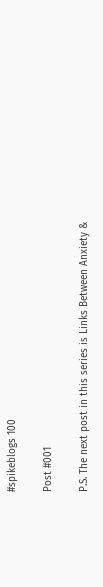#spikeblogs 100

Post #001

P.S. The next post in this series is Links Between Anxiety &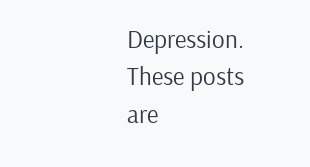Depression. These posts are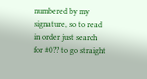numbered by my signature, so to read in order just search for #0?? to go straight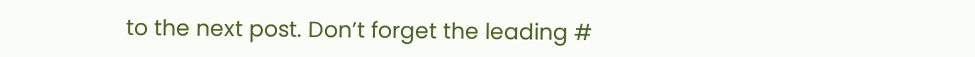to the next post. Don’t forget the leading #